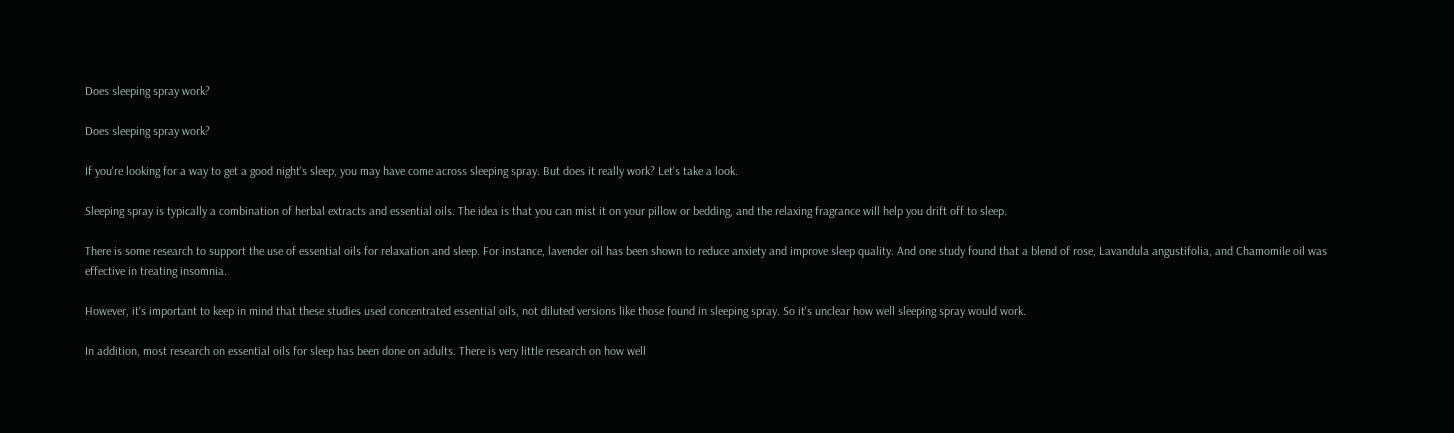Does sleeping spray work?

Does sleeping spray work?

If you're looking for a way to get a good night's sleep, you may have come across sleeping spray. But does it really work? Let's take a look.

Sleeping spray is typically a combination of herbal extracts and essential oils. The idea is that you can mist it on your pillow or bedding, and the relaxing fragrance will help you drift off to sleep.

There is some research to support the use of essential oils for relaxation and sleep. For instance, lavender oil has been shown to reduce anxiety and improve sleep quality. And one study found that a blend of rose, Lavandula angustifolia, and Chamomile oil was effective in treating insomnia.

However, it's important to keep in mind that these studies used concentrated essential oils, not diluted versions like those found in sleeping spray. So it's unclear how well sleeping spray would work.

In addition, most research on essential oils for sleep has been done on adults. There is very little research on how well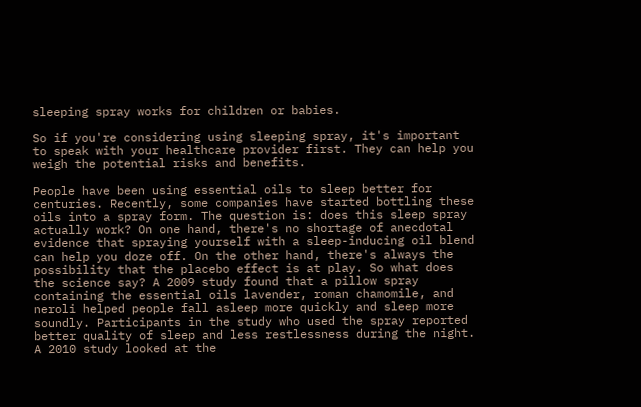sleeping spray works for children or babies.

So if you're considering using sleeping spray, it's important to speak with your healthcare provider first. They can help you weigh the potential risks and benefits.

People have been using essential oils to sleep better for centuries. Recently, some companies have started bottling these oils into a spray form. The question is: does this sleep spray actually work? On one hand, there's no shortage of anecdotal evidence that spraying yourself with a sleep-inducing oil blend can help you doze off. On the other hand, there's always the possibility that the placebo effect is at play. So what does the science say? A 2009 study found that a pillow spray containing the essential oils lavender, roman chamomile, and neroli helped people fall asleep more quickly and sleep more soundly. Participants in the study who used the spray reported better quality of sleep and less restlessness during the night. A 2010 study looked at the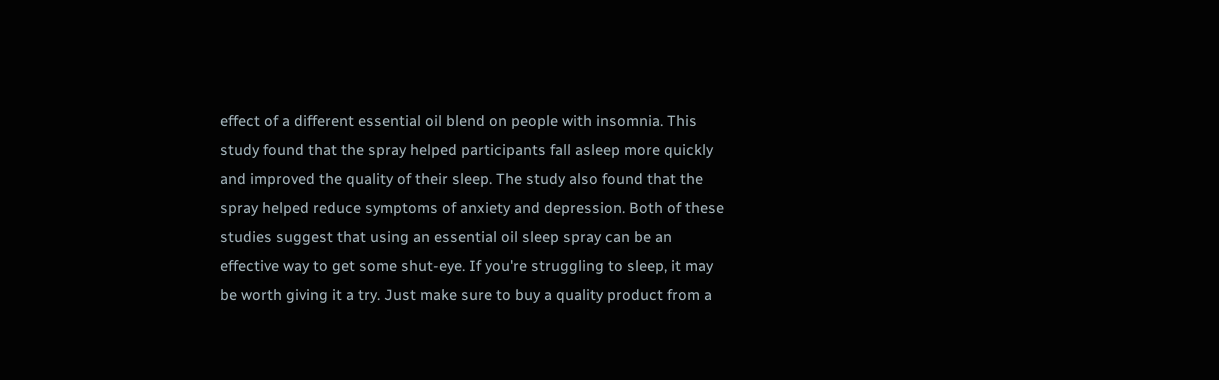effect of a different essential oil blend on people with insomnia. This study found that the spray helped participants fall asleep more quickly and improved the quality of their sleep. The study also found that the spray helped reduce symptoms of anxiety and depression. Both of these studies suggest that using an essential oil sleep spray can be an effective way to get some shut-eye. If you're struggling to sleep, it may be worth giving it a try. Just make sure to buy a quality product from a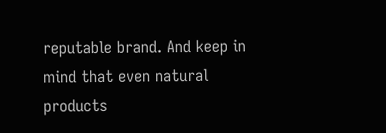reputable brand. And keep in mind that even natural products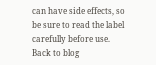can have side effects, so be sure to read the label carefully before use.
Back to blog